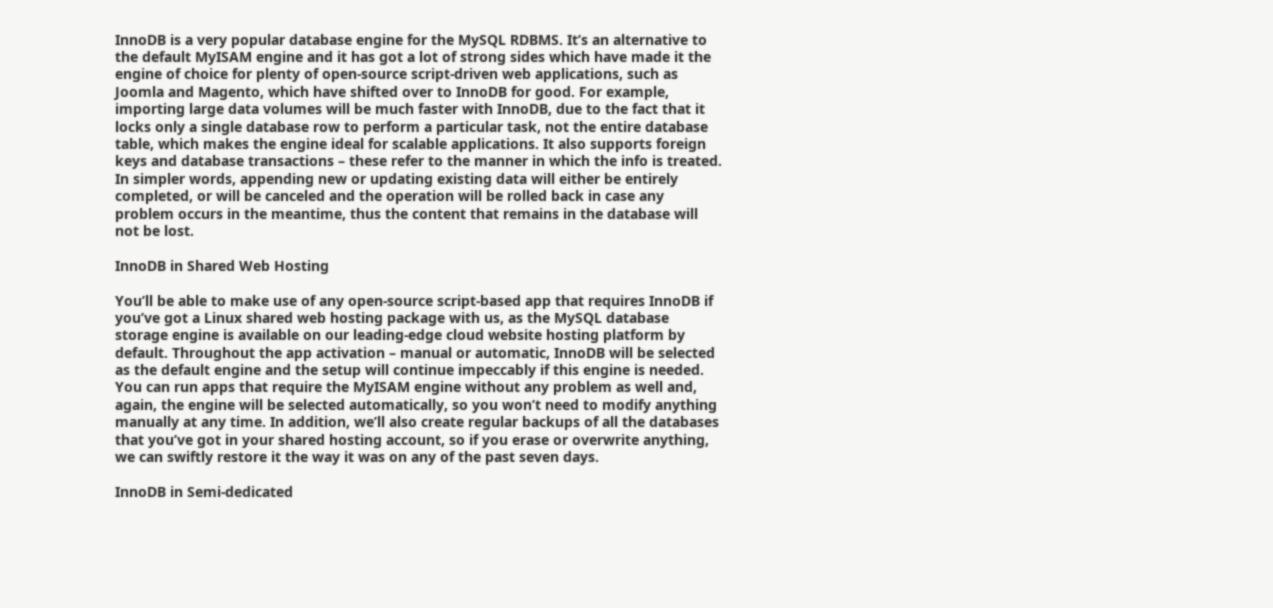InnoDB is a very popular database engine for the MySQL RDBMS. It’s an alternative to the default MyISAM engine and it has got a lot of strong sides which have made it the engine of choice for plenty of open-source script-driven web applications, such as Joomla and Magento, which have shifted over to InnoDB for good. For example, importing large data volumes will be much faster with InnoDB, due to the fact that it locks only a single database row to perform a particular task, not the entire database table, which makes the engine ideal for scalable applications. It also supports foreign keys and database transactions – these refer to the manner in which the info is treated. In simpler words, appending new or updating existing data will either be entirely completed, or will be canceled and the operation will be rolled back in case any problem occurs in the meantime, thus the content that remains in the database will not be lost.

InnoDB in Shared Web Hosting

You’ll be able to make use of any open-source script-based app that requires InnoDB if you’ve got a Linux shared web hosting package with us, as the MySQL database storage engine is available on our leading-edge cloud website hosting platform by default. Throughout the app activation – manual or automatic, InnoDB will be selected as the default engine and the setup will continue impeccably if this engine is needed. You can run apps that require the MyISAM engine without any problem as well and, again, the engine will be selected automatically, so you won’t need to modify anything manually at any time. In addition, we’ll also create regular backups of all the databases that you’ve got in your shared hosting account, so if you erase or overwrite anything, we can swiftly restore it the way it was on any of the past seven days.

InnoDB in Semi-dedicated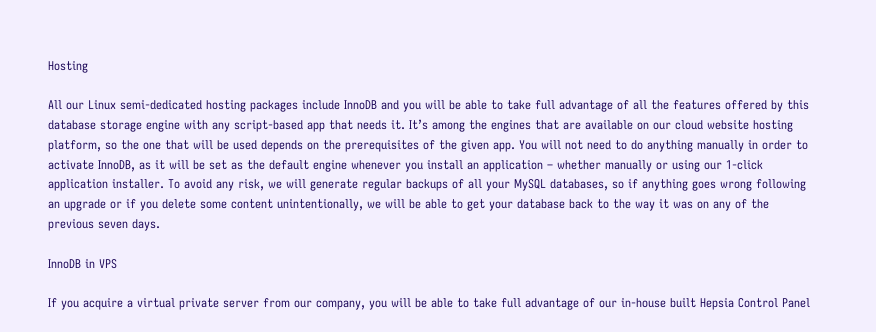Hosting

All our Linux semi-dedicated hosting packages include InnoDB and you will be able to take full advantage of all the features offered by this database storage engine with any script-based app that needs it. It’s among the engines that are available on our cloud website hosting platform, so the one that will be used depends on the prerequisites of the given app. You will not need to do anything manually in order to activate InnoDB, as it will be set as the default engine whenever you install an application – whether manually or using our 1-click application installer. To avoid any risk, we will generate regular backups of all your MySQL databases, so if anything goes wrong following an upgrade or if you delete some content unintentionally, we will be able to get your database back to the way it was on any of the previous seven days.

InnoDB in VPS

If you acquire a virtual private server from our company, you will be able to take full advantage of our in-house built Hepsia Control Panel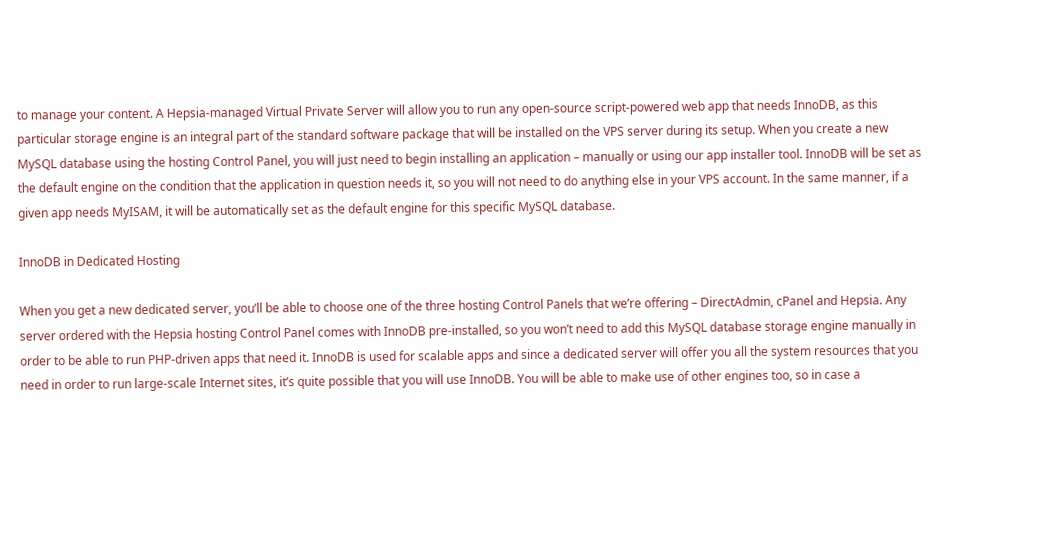to manage your content. A Hepsia-managed Virtual Private Server will allow you to run any open-source script-powered web app that needs InnoDB, as this particular storage engine is an integral part of the standard software package that will be installed on the VPS server during its setup. When you create a new MySQL database using the hosting Control Panel, you will just need to begin installing an application – manually or using our app installer tool. InnoDB will be set as the default engine on the condition that the application in question needs it, so you will not need to do anything else in your VPS account. In the same manner, if a given app needs MyISAM, it will be automatically set as the default engine for this specific MySQL database.

InnoDB in Dedicated Hosting

When you get a new dedicated server, you’ll be able to choose one of the three hosting Control Panels that we’re offering – DirectAdmin, cPanel and Hepsia. Any server ordered with the Hepsia hosting Control Panel comes with InnoDB pre-installed, so you won’t need to add this MySQL database storage engine manually in order to be able to run PHP-driven apps that need it. InnoDB is used for scalable apps and since a dedicated server will offer you all the system resources that you need in order to run large-scale Internet sites, it’s quite possible that you will use InnoDB. You will be able to make use of other engines too, so in case a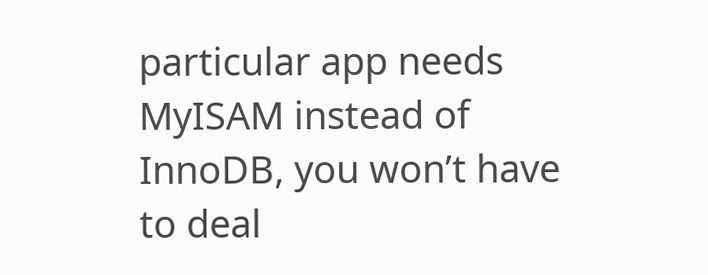particular app needs MyISAM instead of InnoDB, you won’t have to deal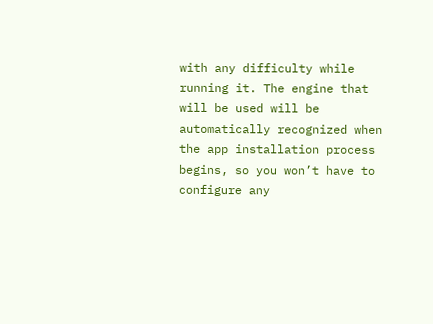with any difficulty while running it. The engine that will be used will be automatically recognized when the app installation process begins, so you won’t have to configure any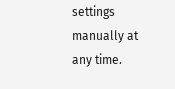settings manually at any time.